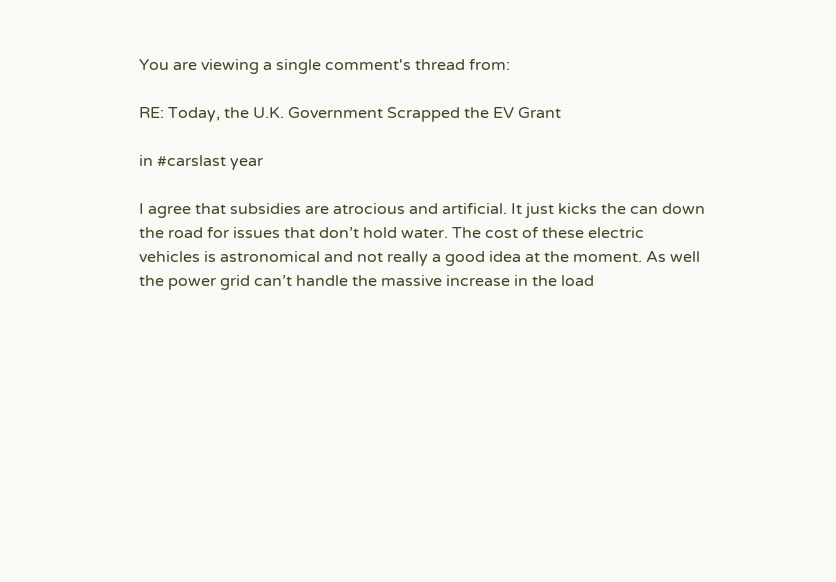You are viewing a single comment's thread from:

RE: Today, the U.K. Government Scrapped the EV Grant

in #carslast year

I agree that subsidies are atrocious and artificial. It just kicks the can down the road for issues that don’t hold water. The cost of these electric vehicles is astronomical and not really a good idea at the moment. As well the power grid can’t handle the massive increase in the load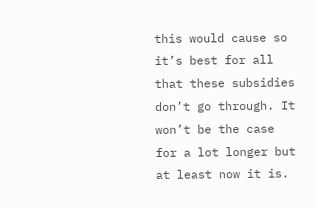this would cause so it’s best for all that these subsidies don’t go through. It won’t be the case for a lot longer but at least now it is.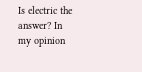Is electric the answer? In my opinion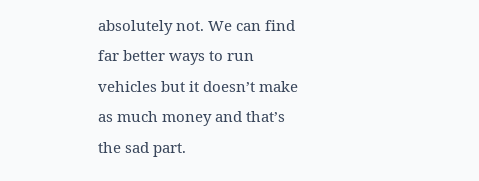absolutely not. We can find far better ways to run vehicles but it doesn’t make as much money and that’s the sad part.